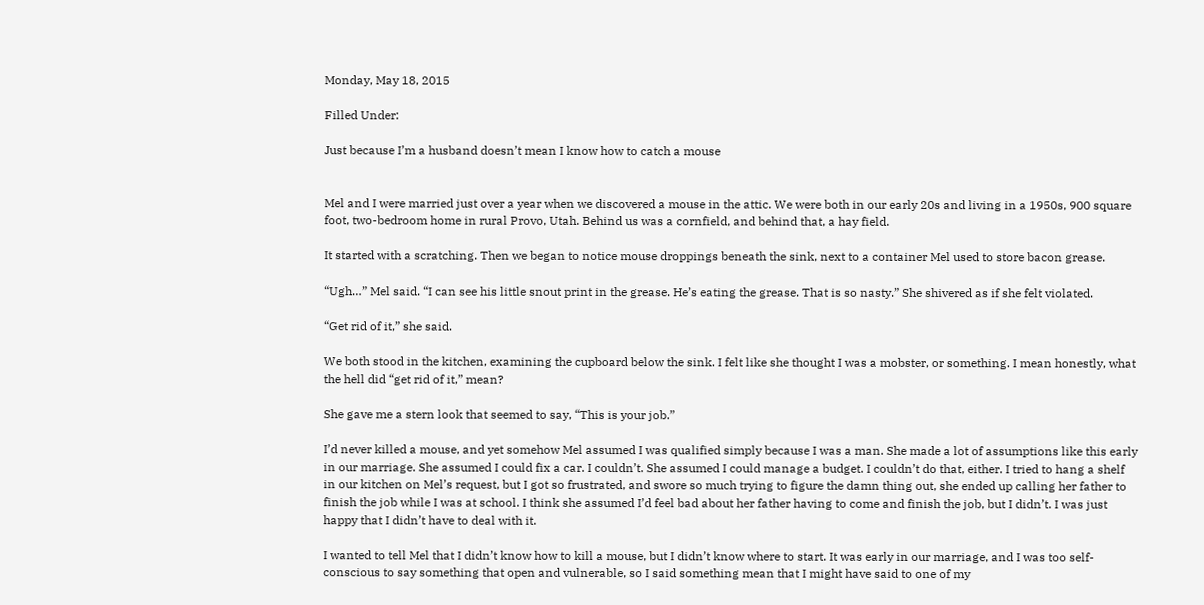Monday, May 18, 2015

Filled Under:

Just because I’m a husband doesn’t mean I know how to catch a mouse


Mel and I were married just over a year when we discovered a mouse in the attic. We were both in our early 20s and living in a 1950s, 900 square foot, two-bedroom home in rural Provo, Utah. Behind us was a cornfield, and behind that, a hay field.

It started with a scratching. Then we began to notice mouse droppings beneath the sink, next to a container Mel used to store bacon grease.

“Ugh…” Mel said. “I can see his little snout print in the grease. He’s eating the grease. That is so nasty.” She shivered as if she felt violated.

“Get rid of it,” she said.

We both stood in the kitchen, examining the cupboard below the sink. I felt like she thought I was a mobster, or something. I mean honestly, what the hell did “get rid of it,” mean?

She gave me a stern look that seemed to say, “This is your job.”

I’d never killed a mouse, and yet somehow Mel assumed I was qualified simply because I was a man. She made a lot of assumptions like this early in our marriage. She assumed I could fix a car. I couldn’t. She assumed I could manage a budget. I couldn’t do that, either. I tried to hang a shelf in our kitchen on Mel’s request, but I got so frustrated, and swore so much trying to figure the damn thing out, she ended up calling her father to finish the job while I was at school. I think she assumed I’d feel bad about her father having to come and finish the job, but I didn’t. I was just happy that I didn’t have to deal with it.

I wanted to tell Mel that I didn’t know how to kill a mouse, but I didn’t know where to start. It was early in our marriage, and I was too self-conscious to say something that open and vulnerable, so I said something mean that I might have said to one of my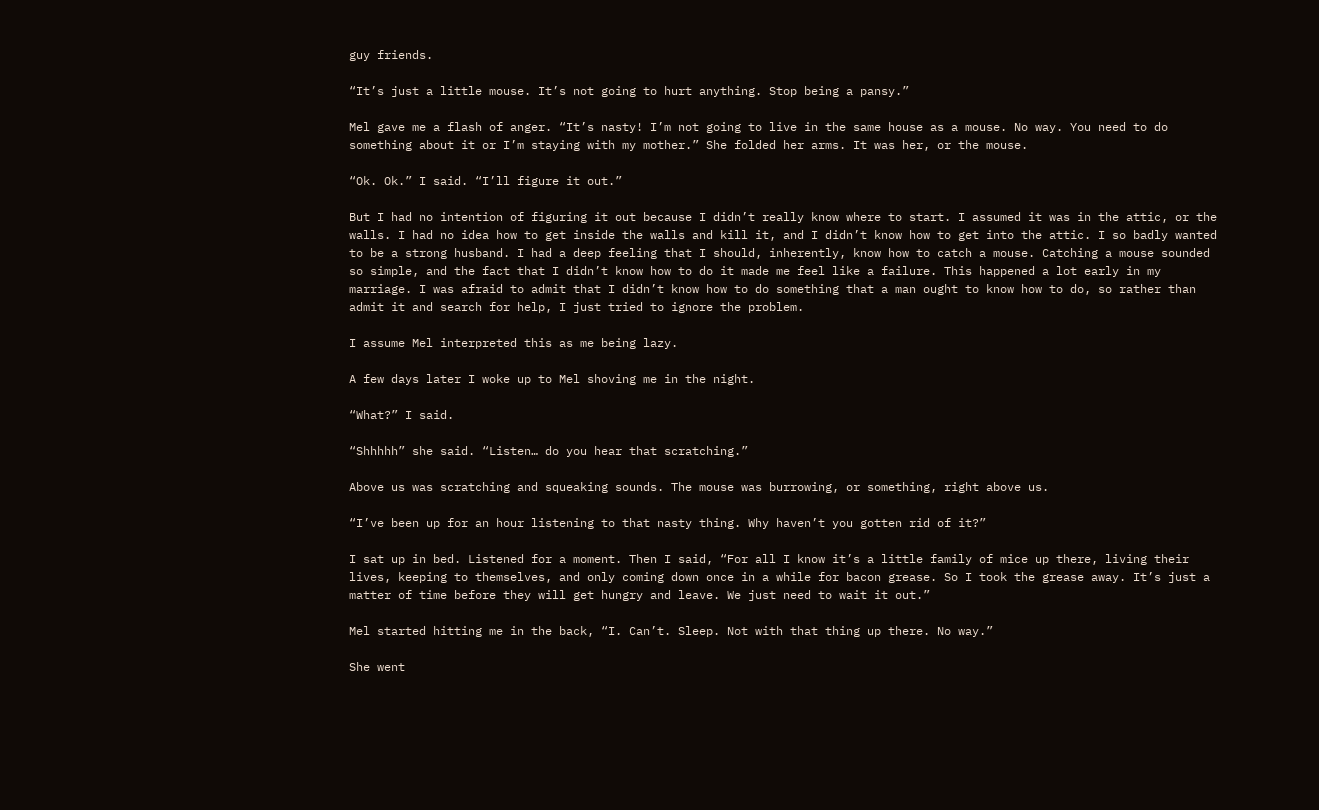guy friends.

“It’s just a little mouse. It’s not going to hurt anything. Stop being a pansy.”

Mel gave me a flash of anger. “It’s nasty! I’m not going to live in the same house as a mouse. No way. You need to do something about it or I’m staying with my mother.” She folded her arms. It was her, or the mouse.

“Ok. Ok.” I said. “I’ll figure it out.”

But I had no intention of figuring it out because I didn’t really know where to start. I assumed it was in the attic, or the walls. I had no idea how to get inside the walls and kill it, and I didn’t know how to get into the attic. I so badly wanted to be a strong husband. I had a deep feeling that I should, inherently, know how to catch a mouse. Catching a mouse sounded so simple, and the fact that I didn’t know how to do it made me feel like a failure. This happened a lot early in my marriage. I was afraid to admit that I didn’t know how to do something that a man ought to know how to do, so rather than admit it and search for help, I just tried to ignore the problem.

I assume Mel interpreted this as me being lazy.

A few days later I woke up to Mel shoving me in the night.

“What?” I said.

“Shhhhh” she said. “Listen… do you hear that scratching.”

Above us was scratching and squeaking sounds. The mouse was burrowing, or something, right above us.

“I’ve been up for an hour listening to that nasty thing. Why haven’t you gotten rid of it?”

I sat up in bed. Listened for a moment. Then I said, “For all I know it’s a little family of mice up there, living their lives, keeping to themselves, and only coming down once in a while for bacon grease. So I took the grease away. It’s just a matter of time before they will get hungry and leave. We just need to wait it out.”

Mel started hitting me in the back, “I. Can’t. Sleep. Not with that thing up there. No way.”

She went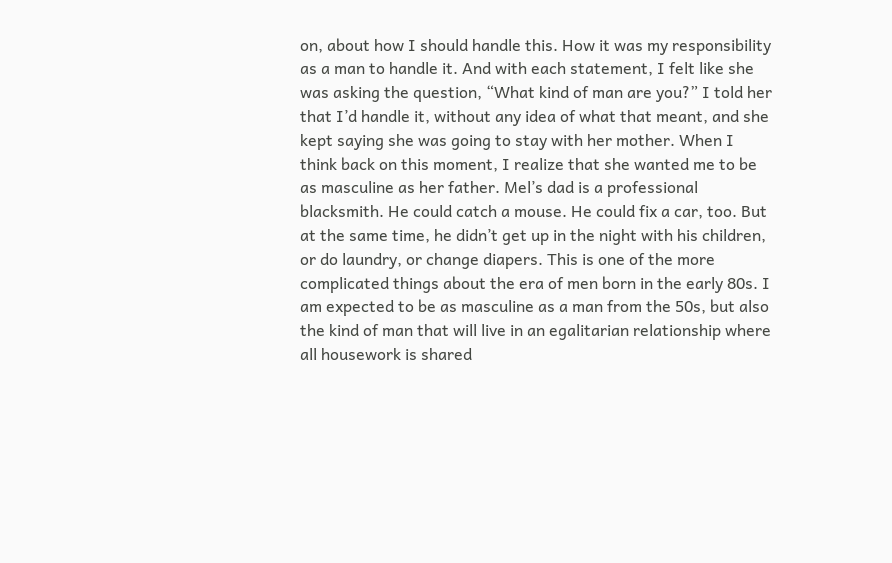on, about how I should handle this. How it was my responsibility as a man to handle it. And with each statement, I felt like she was asking the question, “What kind of man are you?” I told her that I’d handle it, without any idea of what that meant, and she kept saying she was going to stay with her mother. When I think back on this moment, I realize that she wanted me to be as masculine as her father. Mel’s dad is a professional blacksmith. He could catch a mouse. He could fix a car, too. But at the same time, he didn’t get up in the night with his children, or do laundry, or change diapers. This is one of the more complicated things about the era of men born in the early 80s. I am expected to be as masculine as a man from the 50s, but also the kind of man that will live in an egalitarian relationship where all housework is shared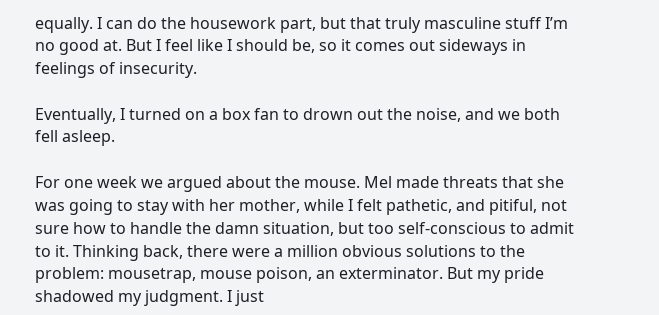equally. I can do the housework part, but that truly masculine stuff I’m no good at. But I feel like I should be, so it comes out sideways in feelings of insecurity.

Eventually, I turned on a box fan to drown out the noise, and we both fell asleep.

For one week we argued about the mouse. Mel made threats that she was going to stay with her mother, while I felt pathetic, and pitiful, not sure how to handle the damn situation, but too self-conscious to admit to it. Thinking back, there were a million obvious solutions to the problem: mousetrap, mouse poison, an exterminator. But my pride shadowed my judgment. I just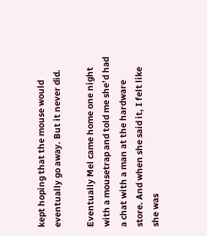kept hoping that the mouse would eventually go away. But it never did.

Eventually Mel came home one night with a mousetrap and told me she’d had a chat with a man at the hardware store. And when she said it, I felt like she was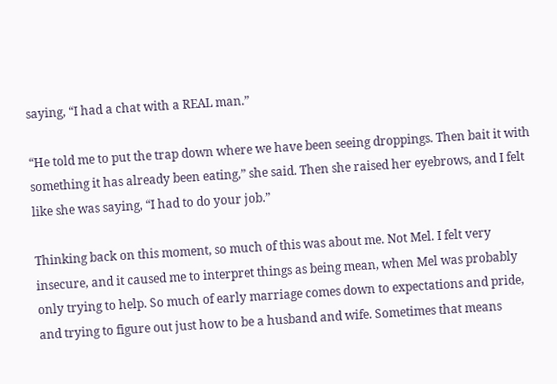saying, “I had a chat with a REAL man.”

“He told me to put the trap down where we have been seeing droppings. Then bait it with something it has already been eating,” she said. Then she raised her eyebrows, and I felt like she was saying, “I had to do your job.”

Thinking back on this moment, so much of this was about me. Not Mel. I felt very insecure, and it caused me to interpret things as being mean, when Mel was probably only trying to help. So much of early marriage comes down to expectations and pride, and trying to figure out just how to be a husband and wife. Sometimes that means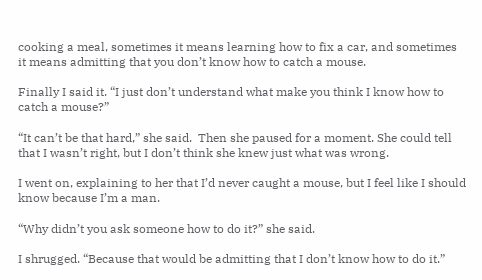cooking a meal, sometimes it means learning how to fix a car, and sometimes it means admitting that you don’t know how to catch a mouse.

Finally I said it. “I just don’t understand what make you think I know how to catch a mouse?”

“It can’t be that hard,” she said.  Then she paused for a moment. She could tell that I wasn’t right, but I don’t think she knew just what was wrong.

I went on, explaining to her that I’d never caught a mouse, but I feel like I should know because I’m a man.

“Why didn’t you ask someone how to do it?” she said.

I shrugged. “Because that would be admitting that I don’t know how to do it.”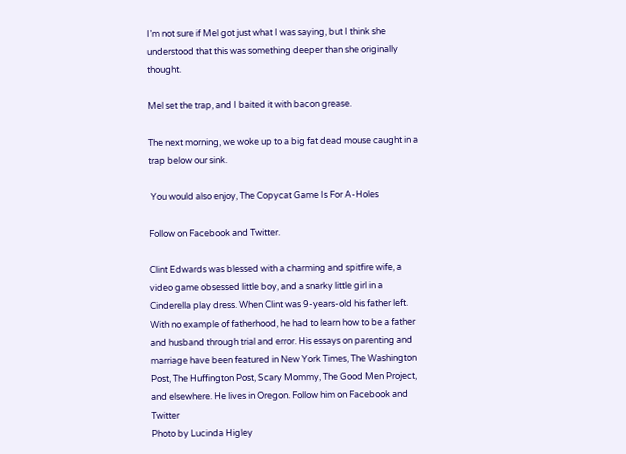I’m not sure if Mel got just what I was saying, but I think she understood that this was something deeper than she originally thought.

Mel set the trap, and I baited it with bacon grease.

The next morning, we woke up to a big fat dead mouse caught in a trap below our sink.

 You would also enjoy, The Copycat Game Is For A-Holes

Follow on Facebook and Twitter.

Clint Edwards was blessed with a charming and spitfire wife, a video game obsessed little boy, and a snarky little girl in a Cinderella play dress. When Clint was 9-years-old his father left. With no example of fatherhood, he had to learn how to be a father and husband through trial and error. His essays on parenting and marriage have been featured in New York Times, The Washington Post, The Huffington Post, Scary Mommy, The Good Men Project, and elsewhere. He lives in Oregon. Follow him on Facebook and Twitter
Photo by Lucinda Higley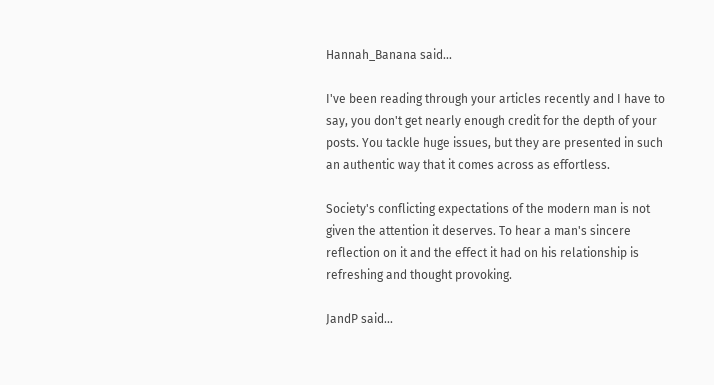Hannah_Banana said...

I've been reading through your articles recently and I have to say, you don't get nearly enough credit for the depth of your posts. You tackle huge issues, but they are presented in such an authentic way that it comes across as effortless.

Society's conflicting expectations of the modern man is not given the attention it deserves. To hear a man's sincere reflection on it and the effect it had on his relationship is refreshing and thought provoking.

JandP said...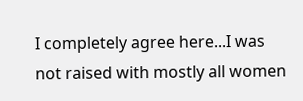I completely agree here...I was not raised with mostly all women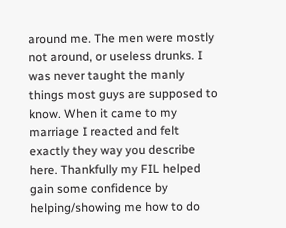around me. The men were mostly not around, or useless drunks. I was never taught the manly things most guys are supposed to know. When it came to my marriage I reacted and felt exactly they way you describe here. Thankfully my FIL helped gain some confidence by helping/showing me how to do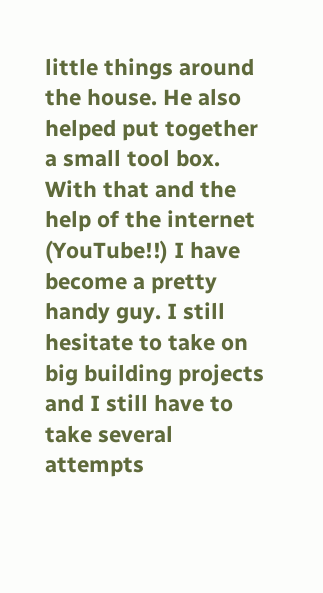little things around the house. He also helped put together a small tool box. With that and the help of the internet (YouTube!!) I have become a pretty handy guy. I still hesitate to take on big building projects and I still have to take several attempts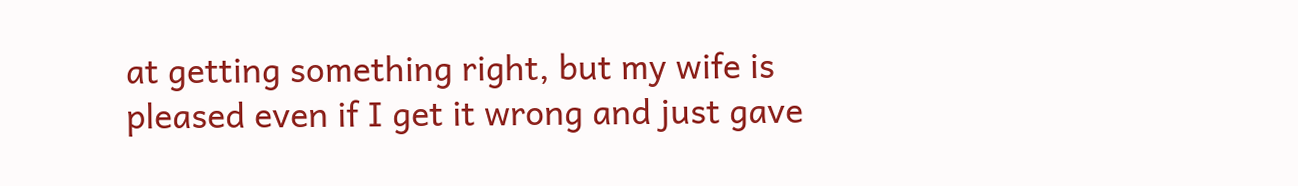at getting something right, but my wife is pleased even if I get it wrong and just gave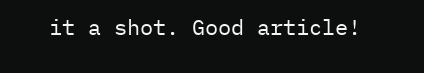it a shot. Good article!